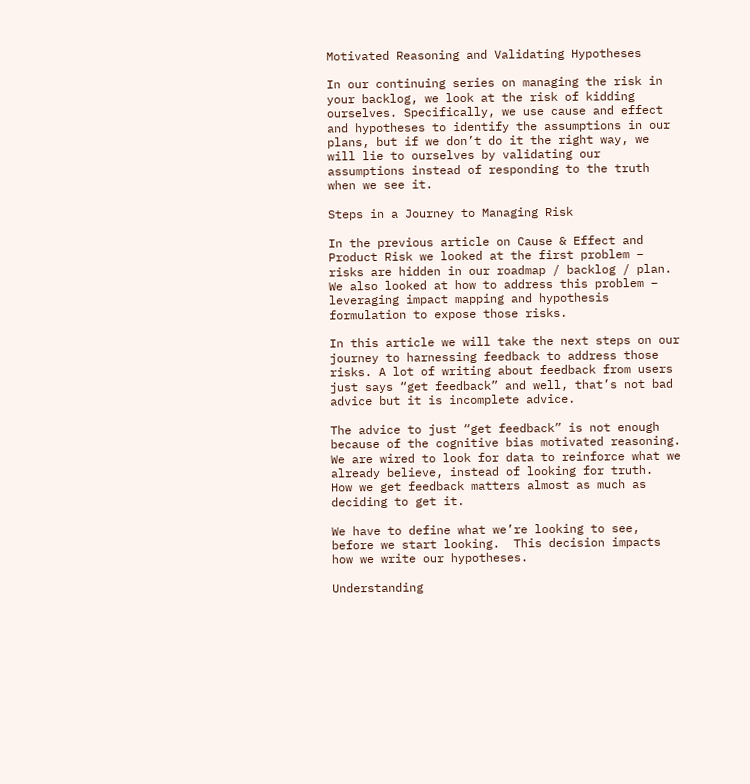Motivated Reasoning and Validating Hypotheses

In our continuing series on managing the risk in your backlog, we look at the risk of kidding ourselves. Specifically, we use cause and effect and hypotheses to identify the assumptions in our plans, but if we don’t do it the right way, we will lie to ourselves by validating our assumptions instead of responding to the truth when we see it.

Steps in a Journey to Managing Risk

In the previous article on Cause & Effect and Product Risk we looked at the first problem – risks are hidden in our roadmap / backlog / plan.  We also looked at how to address this problem – leveraging impact mapping and hypothesis formulation to expose those risks.

In this article we will take the next steps on our journey to harnessing feedback to address those risks. A lot of writing about feedback from users just says “get feedback” and well, that’s not bad advice but it is incomplete advice.

The advice to just “get feedback” is not enough because of the cognitive bias motivated reasoning. We are wired to look for data to reinforce what we already believe, instead of looking for truth.  How we get feedback matters almost as much as deciding to get it.

We have to define what we’re looking to see, before we start looking.  This decision impacts how we write our hypotheses.

Understanding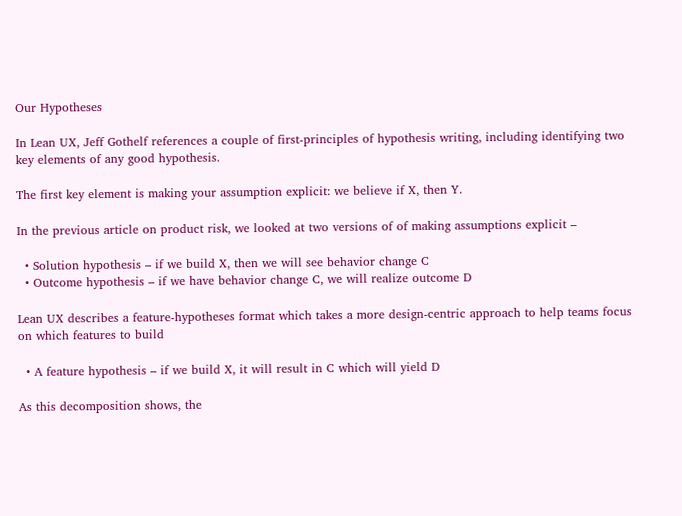Our Hypotheses

In Lean UX, Jeff Gothelf references a couple of first-principles of hypothesis writing, including identifying two key elements of any good hypothesis.

The first key element is making your assumption explicit: we believe if X, then Y.

In the previous article on product risk, we looked at two versions of of making assumptions explicit –

  • Solution hypothesis – if we build X, then we will see behavior change C
  • Outcome hypothesis – if we have behavior change C, we will realize outcome D

Lean UX describes a feature-hypotheses format which takes a more design-centric approach to help teams focus on which features to build

  • A feature hypothesis – if we build X, it will result in C which will yield D

As this decomposition shows, the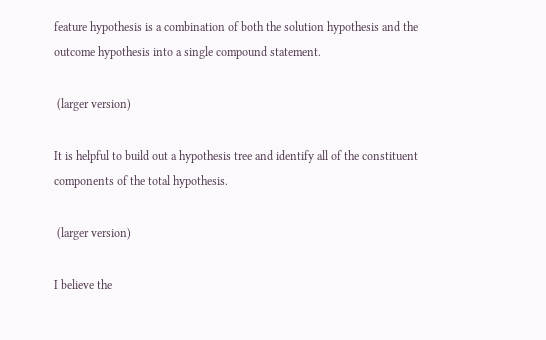feature hypothesis is a combination of both the solution hypothesis and the outcome hypothesis into a single compound statement.

 (larger version)

It is helpful to build out a hypothesis tree and identify all of the constituent components of the total hypothesis.

 (larger version)

I believe the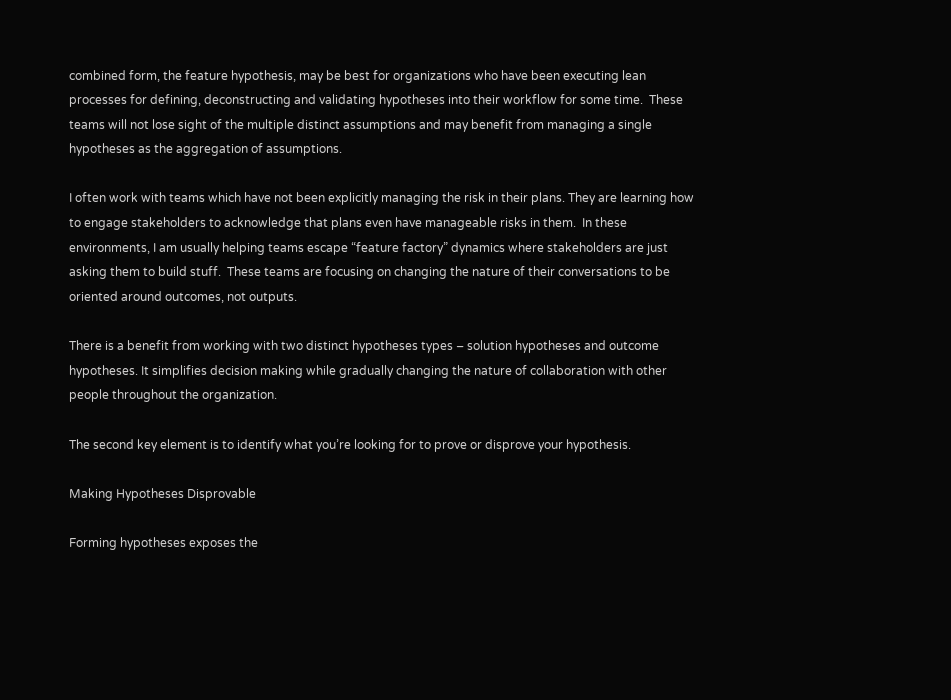combined form, the feature hypothesis, may be best for organizations who have been executing lean processes for defining, deconstructing and validating hypotheses into their workflow for some time.  These teams will not lose sight of the multiple distinct assumptions and may benefit from managing a single hypotheses as the aggregation of assumptions.

I often work with teams which have not been explicitly managing the risk in their plans. They are learning how to engage stakeholders to acknowledge that plans even have manageable risks in them.  In these environments, I am usually helping teams escape “feature factory” dynamics where stakeholders are just asking them to build stuff.  These teams are focusing on changing the nature of their conversations to be oriented around outcomes, not outputs.

There is a benefit from working with two distinct hypotheses types – solution hypotheses and outcome hypotheses. It simplifies decision making while gradually changing the nature of collaboration with other people throughout the organization.

The second key element is to identify what you’re looking for to prove or disprove your hypothesis.

Making Hypotheses Disprovable

Forming hypotheses exposes the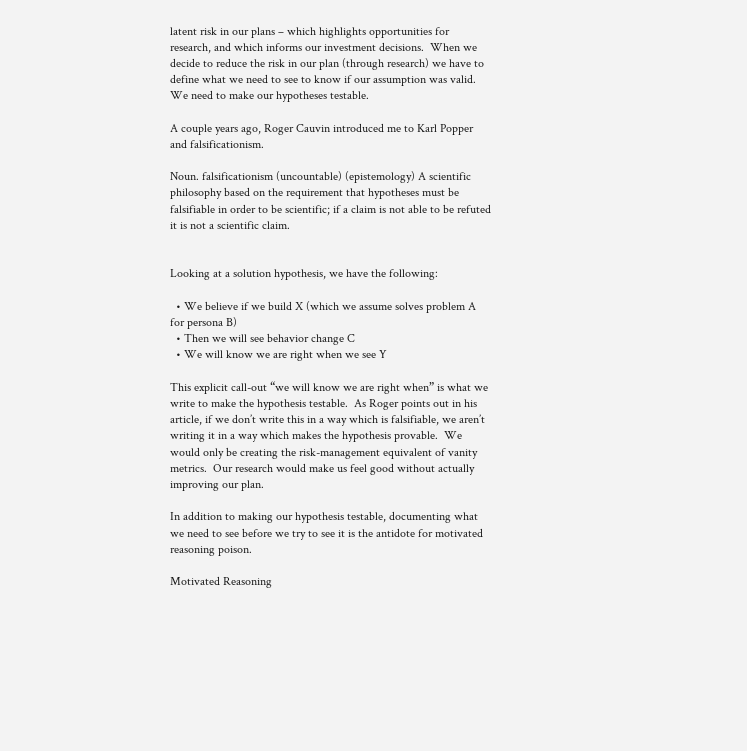latent risk in our plans – which highlights opportunities for research, and which informs our investment decisions.  When we decide to reduce the risk in our plan (through research) we have to define what we need to see to know if our assumption was valid. We need to make our hypotheses testable.

A couple years ago, Roger Cauvin introduced me to Karl Popper and falsificationism.

Noun. falsificationism (uncountable) (epistemology) A scientific philosophy based on the requirement that hypotheses must be falsifiable in order to be scientific; if a claim is not able to be refuted it is not a scientific claim.


Looking at a solution hypothesis, we have the following:

  • We believe if we build X (which we assume solves problem A for persona B)
  • Then we will see behavior change C
  • We will know we are right when we see Y

This explicit call-out “we will know we are right when” is what we write to make the hypothesis testable.  As Roger points out in his article, if we don’t write this in a way which is falsifiable, we aren’t writing it in a way which makes the hypothesis provable.  We would only be creating the risk-management equivalent of vanity metrics.  Our research would make us feel good without actually improving our plan.

In addition to making our hypothesis testable, documenting what we need to see before we try to see it is the antidote for motivated reasoning poison.

Motivated Reasoning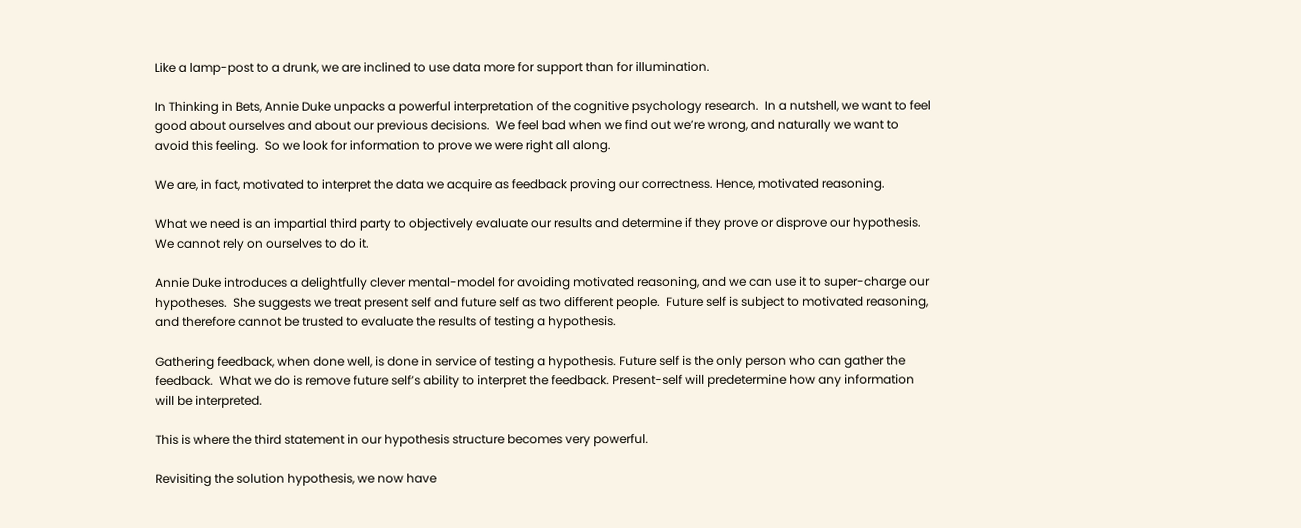Like a lamp-post to a drunk, we are inclined to use data more for support than for illumination.

In Thinking in Bets, Annie Duke unpacks a powerful interpretation of the cognitive psychology research.  In a nutshell, we want to feel good about ourselves and about our previous decisions.  We feel bad when we find out we’re wrong, and naturally we want to avoid this feeling.  So we look for information to prove we were right all along.

We are, in fact, motivated to interpret the data we acquire as feedback proving our correctness. Hence, motivated reasoning.

What we need is an impartial third party to objectively evaluate our results and determine if they prove or disprove our hypothesis.  We cannot rely on ourselves to do it.

Annie Duke introduces a delightfully clever mental-model for avoiding motivated reasoning, and we can use it to super-charge our hypotheses.  She suggests we treat present self and future self as two different people.  Future self is subject to motivated reasoning, and therefore cannot be trusted to evaluate the results of testing a hypothesis.

Gathering feedback, when done well, is done in service of testing a hypothesis. Future self is the only person who can gather the feedback.  What we do is remove future self’s ability to interpret the feedback. Present-self will predetermine how any information will be interpreted.

This is where the third statement in our hypothesis structure becomes very powerful.

Revisiting the solution hypothesis, we now have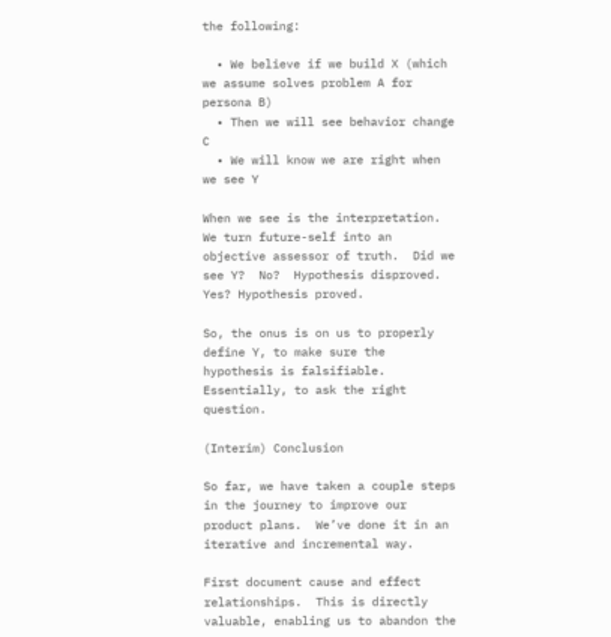the following:

  • We believe if we build X (which we assume solves problem A for persona B)
  • Then we will see behavior change C
  • We will know we are right when we see Y

When we see is the interpretation.  We turn future-self into an objective assessor of truth.  Did we see Y?  No?  Hypothesis disproved.  Yes? Hypothesis proved.

So, the onus is on us to properly define Y, to make sure the hypothesis is falsifiable.  Essentially, to ask the right question.

(Interim) Conclusion

So far, we have taken a couple steps in the journey to improve our product plans.  We’ve done it in an iterative and incremental way.

First document cause and effect relationships.  This is directly valuable, enabling us to abandon the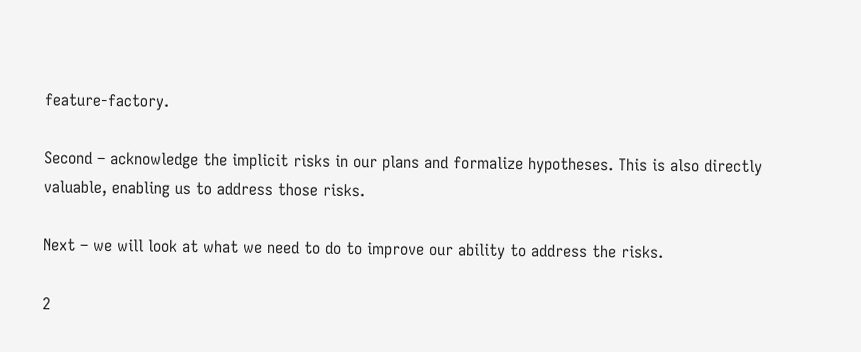feature-factory.

Second – acknowledge the implicit risks in our plans and formalize hypotheses. This is also directly valuable, enabling us to address those risks.

Next – we will look at what we need to do to improve our ability to address the risks.

2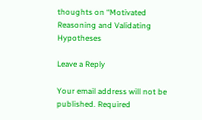thoughts on “Motivated Reasoning and Validating Hypotheses

Leave a Reply

Your email address will not be published. Required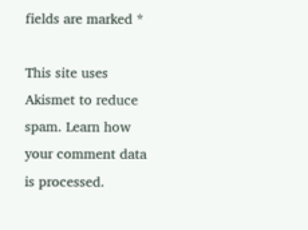fields are marked *

This site uses Akismet to reduce spam. Learn how your comment data is processed.